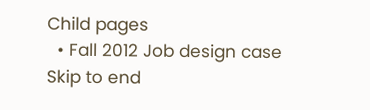Child pages
  • Fall 2012 Job design case
Skip to end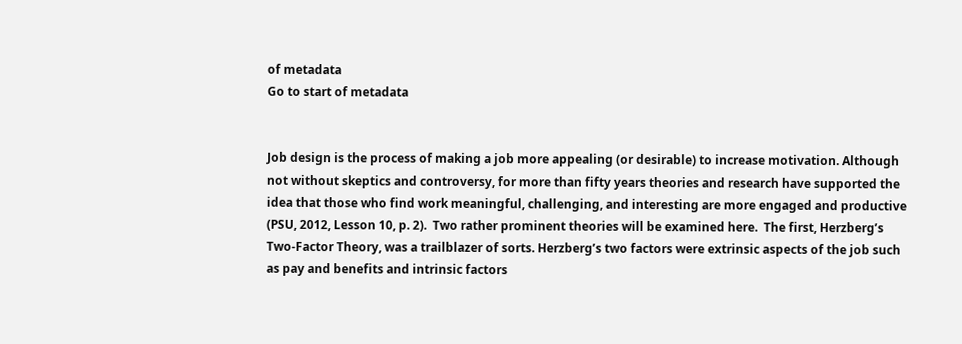of metadata
Go to start of metadata


Job design is the process of making a job more appealing (or desirable) to increase motivation. Although not without skeptics and controversy, for more than fifty years theories and research have supported the idea that those who find work meaningful, challenging, and interesting are more engaged and productive (PSU, 2012, Lesson 10, p. 2).  Two rather prominent theories will be examined here.  The first, Herzberg’s Two-Factor Theory, was a trailblazer of sorts. Herzberg’s two factors were extrinsic aspects of the job such as pay and benefits and intrinsic factors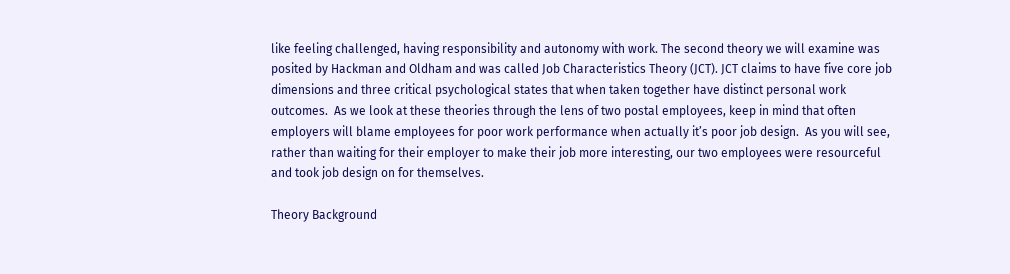like feeling challenged, having responsibility and autonomy with work. The second theory we will examine was posited by Hackman and Oldham and was called Job Characteristics Theory (JCT). JCT claims to have five core job dimensions and three critical psychological states that when taken together have distinct personal work outcomes.  As we look at these theories through the lens of two postal employees, keep in mind that often employers will blame employees for poor work performance when actually it’s poor job design.  As you will see, rather than waiting for their employer to make their job more interesting, our two employees were resourceful and took job design on for themselves.

Theory Background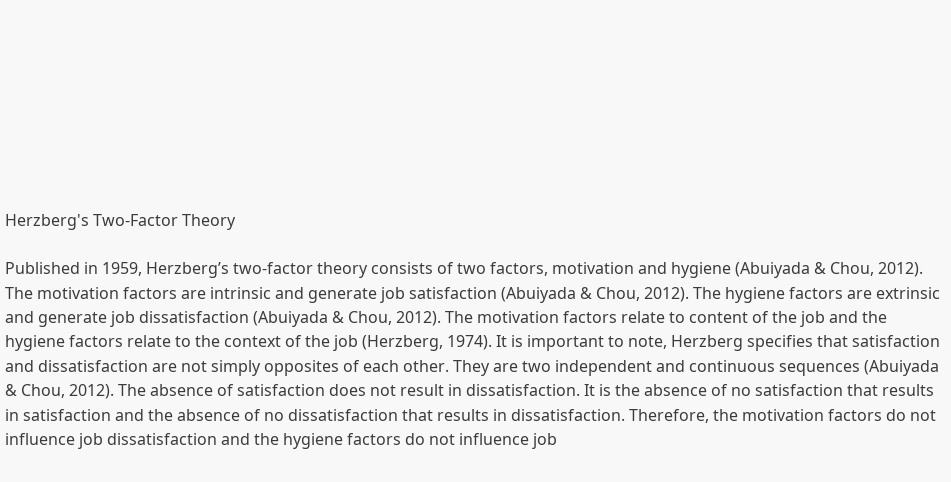Herzberg's Two-Factor Theory

Published in 1959, Herzberg’s two-factor theory consists of two factors, motivation and hygiene (Abuiyada & Chou, 2012). The motivation factors are intrinsic and generate job satisfaction (Abuiyada & Chou, 2012). The hygiene factors are extrinsic and generate job dissatisfaction (Abuiyada & Chou, 2012). The motivation factors relate to content of the job and the hygiene factors relate to the context of the job (Herzberg, 1974). It is important to note, Herzberg specifies that satisfaction and dissatisfaction are not simply opposites of each other. They are two independent and continuous sequences (Abuiyada & Chou, 2012). The absence of satisfaction does not result in dissatisfaction. It is the absence of no satisfaction that results in satisfaction and the absence of no dissatisfaction that results in dissatisfaction. Therefore, the motivation factors do not influence job dissatisfaction and the hygiene factors do not influence job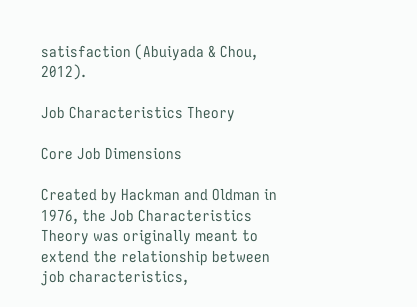satisfaction (Abuiyada & Chou, 2012).

Job Characteristics Theory

Core Job Dimensions

Created by Hackman and Oldman in 1976, the Job Characteristics Theory was originally meant to extend the relationship between job characteristics,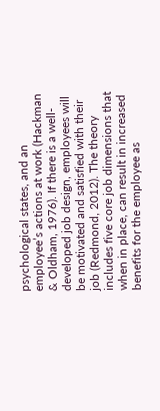psychological states, and an employee’s actions at work (Hackman & Oldham, 1976). If there is a well-developed job design, employees will be motivated and satisfied with their job (Redmond, 2012). The theory includes five core job dimensions that when in place, can result in increased benefits for the employee as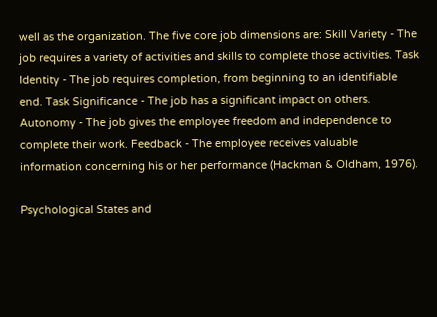well as the organization. The five core job dimensions are: Skill Variety - The job requires a variety of activities and skills to complete those activities. Task Identity - The job requires completion, from beginning to an identifiable end. Task Significance - The job has a significant impact on others. Autonomy - The job gives the employee freedom and independence to complete their work. Feedback - The employee receives valuable information concerning his or her performance (Hackman & Oldham, 1976).

Psychological States and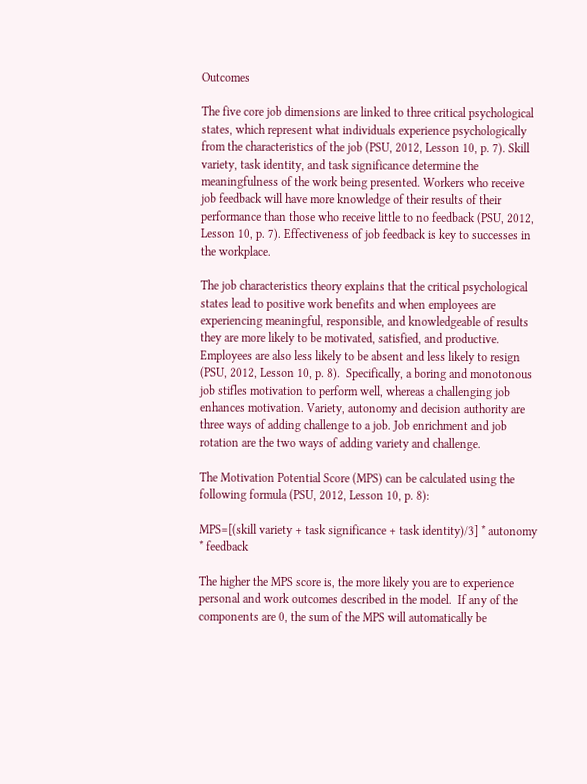Outcomes

The five core job dimensions are linked to three critical psychological states, which represent what individuals experience psychologically from the characteristics of the job (PSU, 2012, Lesson 10, p. 7). Skill variety, task identity, and task significance determine the meaningfulness of the work being presented. Workers who receive job feedback will have more knowledge of their results of their performance than those who receive little to no feedback (PSU, 2012, Lesson 10, p. 7). Effectiveness of job feedback is key to successes in the workplace.

The job characteristics theory explains that the critical psychological states lead to positive work benefits and when employees are experiencing meaningful, responsible, and knowledgeable of results they are more likely to be motivated, satisfied, and productive. Employees are also less likely to be absent and less likely to resign (PSU, 2012, Lesson 10, p. 8).  Specifically, a boring and monotonous job stifles motivation to perform well, whereas a challenging job enhances motivation. Variety, autonomy and decision authority are three ways of adding challenge to a job. Job enrichment and job rotation are the two ways of adding variety and challenge.

The Motivation Potential Score (MPS) can be calculated using the following formula (PSU, 2012, Lesson 10, p. 8):

MPS=[(skill variety + task significance + task identity)/3] * autonomy * feedback

The higher the MPS score is, the more likely you are to experience personal and work outcomes described in the model.  If any of the components are 0, the sum of the MPS will automatically be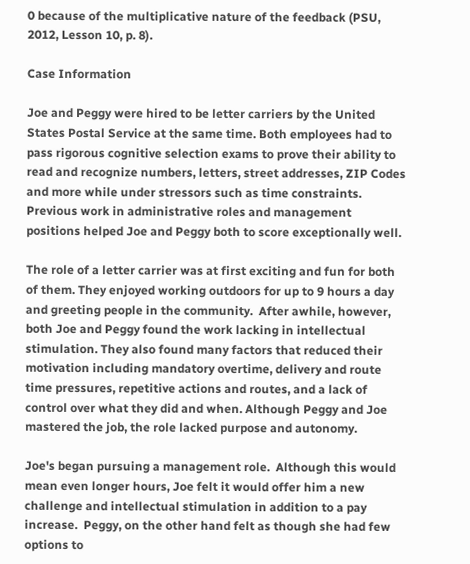0 because of the multiplicative nature of the feedback (PSU, 2012, Lesson 10, p. 8).

Case Information

Joe and Peggy were hired to be letter carriers by the United States Postal Service at the same time. Both employees had to pass rigorous cognitive selection exams to prove their ability to read and recognize numbers, letters, street addresses, ZIP Codes and more while under stressors such as time constraints.  Previous work in administrative roles and management positions helped Joe and Peggy both to score exceptionally well.

The role of a letter carrier was at first exciting and fun for both of them. They enjoyed working outdoors for up to 9 hours a day and greeting people in the community.  After awhile, however, both Joe and Peggy found the work lacking in intellectual stimulation. They also found many factors that reduced their motivation including mandatory overtime, delivery and route time pressures, repetitive actions and routes, and a lack of control over what they did and when. Although Peggy and Joe mastered the job, the role lacked purpose and autonomy.

Joe's began pursuing a management role.  Although this would mean even longer hours, Joe felt it would offer him a new challenge and intellectual stimulation in addition to a pay increase.  Peggy, on the other hand felt as though she had few options to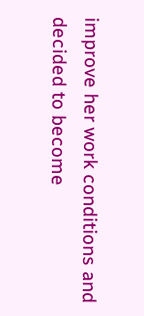improve her work conditions and decided to become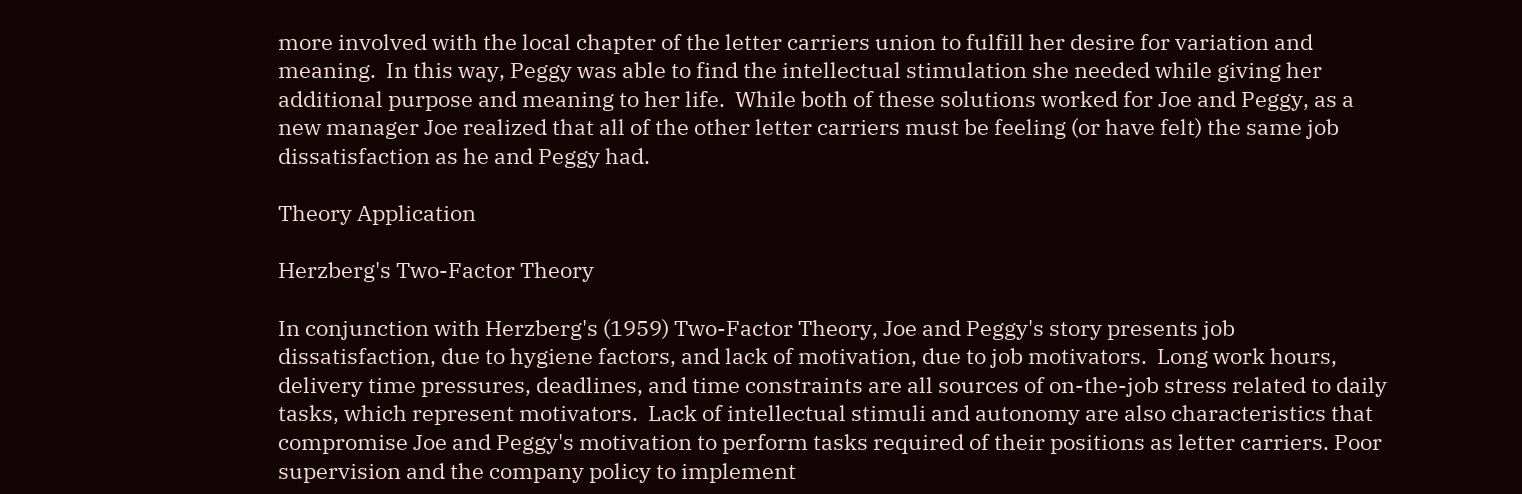more involved with the local chapter of the letter carriers union to fulfill her desire for variation and meaning.  In this way, Peggy was able to find the intellectual stimulation she needed while giving her additional purpose and meaning to her life.  While both of these solutions worked for Joe and Peggy, as a new manager Joe realized that all of the other letter carriers must be feeling (or have felt) the same job dissatisfaction as he and Peggy had.

Theory Application

Herzberg's Two-Factor Theory

In conjunction with Herzberg's (1959) Two-Factor Theory, Joe and Peggy's story presents job dissatisfaction, due to hygiene factors, and lack of motivation, due to job motivators.  Long work hours, delivery time pressures, deadlines, and time constraints are all sources of on-the-job stress related to daily tasks, which represent motivators.  Lack of intellectual stimuli and autonomy are also characteristics that compromise Joe and Peggy's motivation to perform tasks required of their positions as letter carriers. Poor supervision and the company policy to implement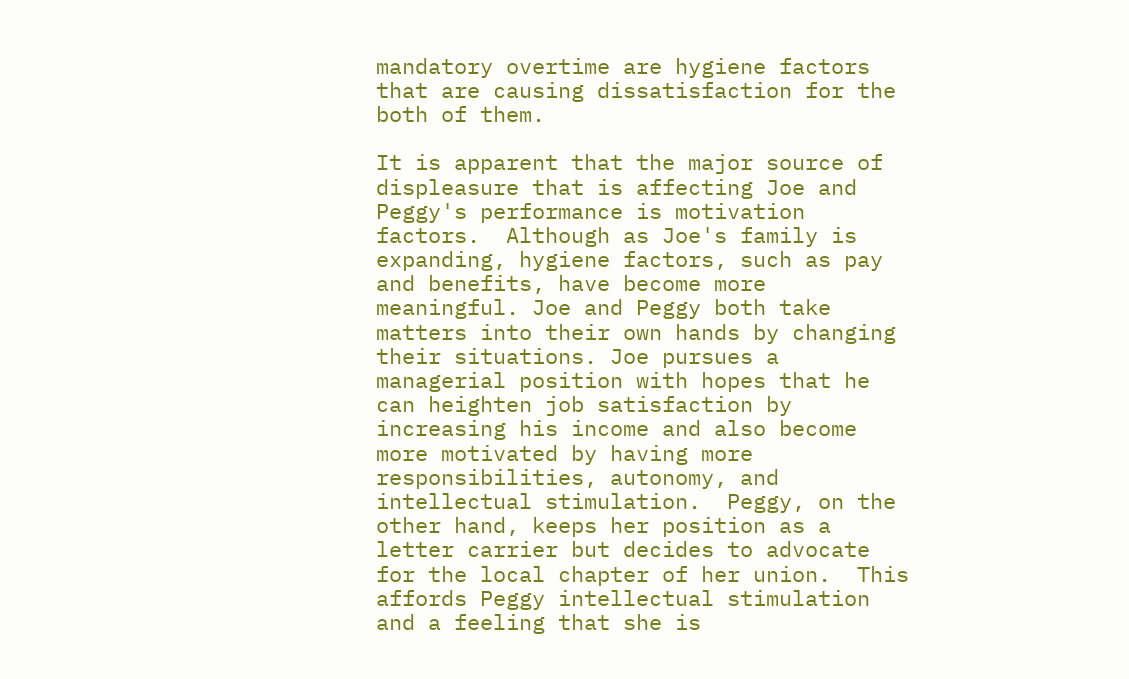mandatory overtime are hygiene factors that are causing dissatisfaction for the both of them.

It is apparent that the major source of displeasure that is affecting Joe and Peggy's performance is motivation factors.  Although as Joe's family is expanding, hygiene factors, such as pay and benefits, have become more meaningful. Joe and Peggy both take matters into their own hands by changing their situations. Joe pursues a managerial position with hopes that he can heighten job satisfaction by increasing his income and also become more motivated by having more responsibilities, autonomy, and intellectual stimulation.  Peggy, on the other hand, keeps her position as a letter carrier but decides to advocate for the local chapter of her union.  This affords Peggy intellectual stimulation and a feeling that she is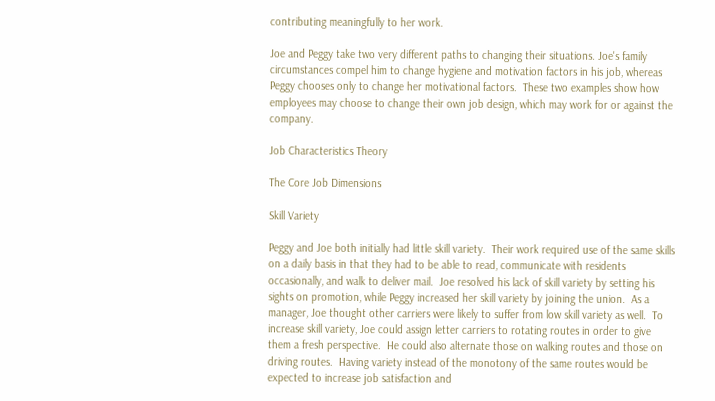contributing meaningfully to her work.

Joe and Peggy take two very different paths to changing their situations. Joe's family circumstances compel him to change hygiene and motivation factors in his job, whereas Peggy chooses only to change her motivational factors.  These two examples show how employees may choose to change their own job design, which may work for or against the company.

Job Characteristics Theory

The Core Job Dimensions

Skill Variety

Peggy and Joe both initially had little skill variety.  Their work required use of the same skills on a daily basis in that they had to be able to read, communicate with residents occasionally, and walk to deliver mail.  Joe resolved his lack of skill variety by setting his sights on promotion, while Peggy increased her skill variety by joining the union.  As a manager, Joe thought other carriers were likely to suffer from low skill variety as well.  To increase skill variety, Joe could assign letter carriers to rotating routes in order to give them a fresh perspective.  He could also alternate those on walking routes and those on driving routes.  Having variety instead of the monotony of the same routes would be expected to increase job satisfaction and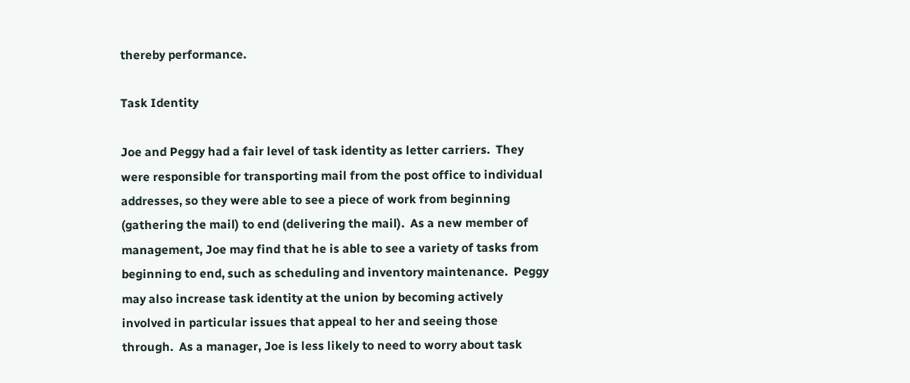thereby performance.

Task Identity

Joe and Peggy had a fair level of task identity as letter carriers.  They were responsible for transporting mail from the post office to individual addresses, so they were able to see a piece of work from beginning (gathering the mail) to end (delivering the mail).  As a new member of management, Joe may find that he is able to see a variety of tasks from beginning to end, such as scheduling and inventory maintenance.  Peggy may also increase task identity at the union by becoming actively involved in particular issues that appeal to her and seeing those through.  As a manager, Joe is less likely to need to worry about task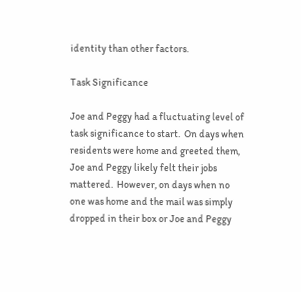identity than other factors.

Task Significance

Joe and Peggy had a fluctuating level of task significance to start.  On days when residents were home and greeted them, Joe and Peggy likely felt their jobs mattered.  However, on days when no one was home and the mail was simply dropped in their box or Joe and Peggy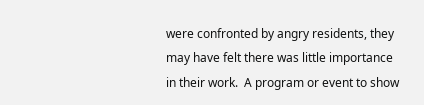were confronted by angry residents, they may have felt there was little importance in their work.  A program or event to show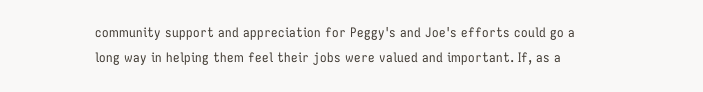community support and appreciation for Peggy's and Joe's efforts could go a long way in helping them feel their jobs were valued and important. If, as a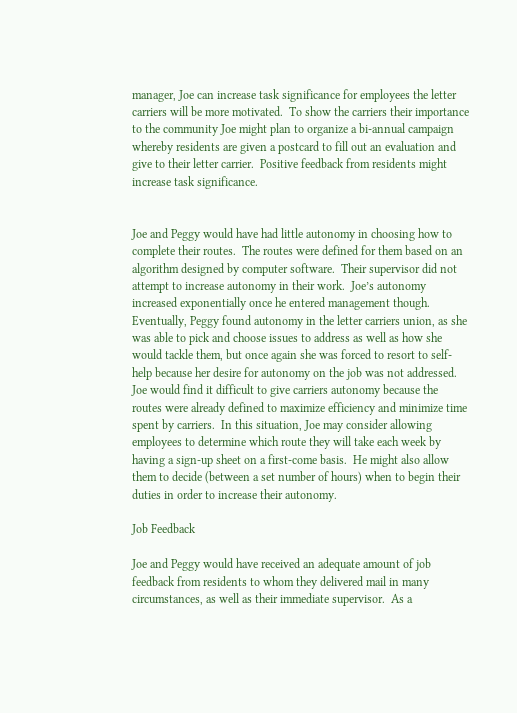manager, Joe can increase task significance for employees the letter carriers will be more motivated.  To show the carriers their importance to the community Joe might plan to organize a bi-annual campaign whereby residents are given a postcard to fill out an evaluation and give to their letter carrier.  Positive feedback from residents might increase task significance.


Joe and Peggy would have had little autonomy in choosing how to complete their routes.  The routes were defined for them based on an algorithm designed by computer software.  Their supervisor did not attempt to increase autonomy in their work.  Joe’s autonomy increased exponentially once he entered management though.  Eventually, Peggy found autonomy in the letter carriers union, as she was able to pick and choose issues to address as well as how she would tackle them, but once again she was forced to resort to self-help because her desire for autonomy on the job was not addressed.  Joe would find it difficult to give carriers autonomy because the routes were already defined to maximize efficiency and minimize time spent by carriers.  In this situation, Joe may consider allowing employees to determine which route they will take each week by having a sign-up sheet on a first-come basis.  He might also allow them to decide (between a set number of hours) when to begin their duties in order to increase their autonomy.

Job Feedback

Joe and Peggy would have received an adequate amount of job feedback from residents to whom they delivered mail in many circumstances, as well as their immediate supervisor.  As a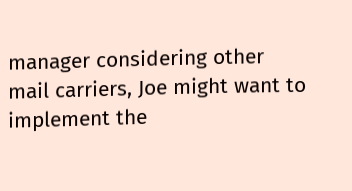manager considering other mail carriers, Joe might want to implement the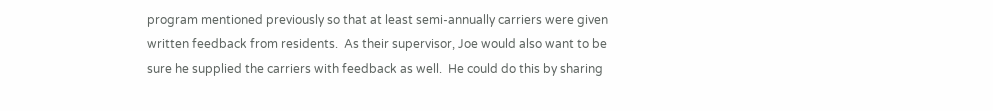program mentioned previously so that at least semi-annually carriers were given written feedback from residents.  As their supervisor, Joe would also want to be sure he supplied the carriers with feedback as well.  He could do this by sharing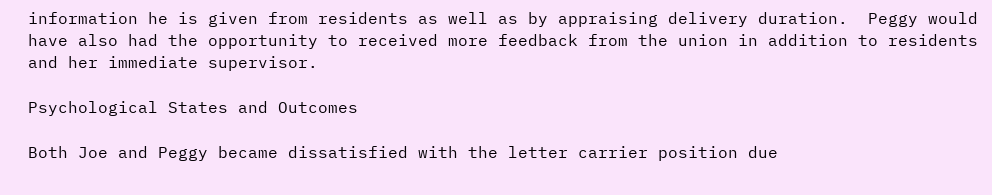information he is given from residents as well as by appraising delivery duration.  Peggy would have also had the opportunity to received more feedback from the union in addition to residents and her immediate supervisor.

Psychological States and Outcomes

Both Joe and Peggy became dissatisfied with the letter carrier position due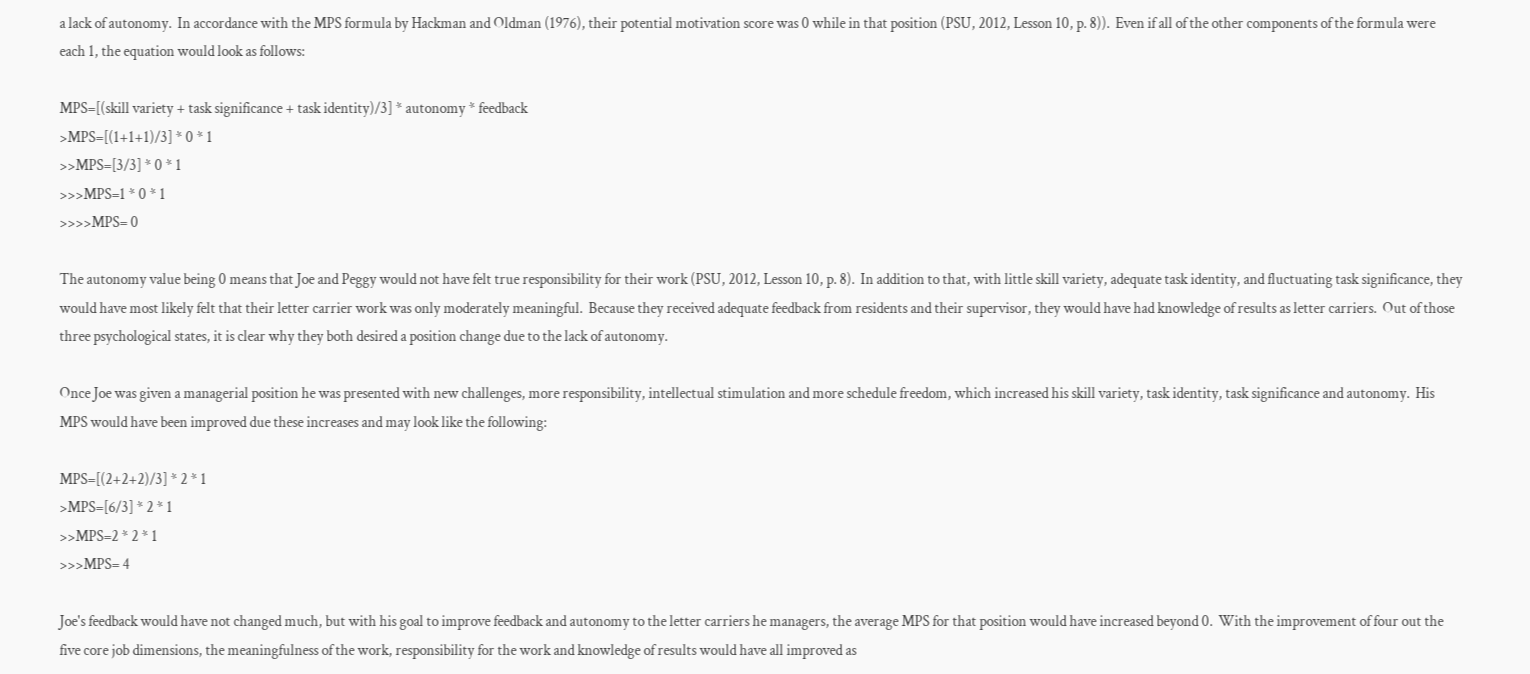a lack of autonomy.  In accordance with the MPS formula by Hackman and Oldman (1976), their potential motivation score was 0 while in that position (PSU, 2012, Lesson 10, p. 8)).  Even if all of the other components of the formula were each 1, the equation would look as follows:

MPS=[(skill variety + task significance + task identity)/3] * autonomy * feedback
>MPS=[(1+1+1)/3] * 0 * 1
>>MPS=[3/3] * 0 * 1
>>>MPS=1 * 0 * 1
>>>>MPS= 0

The autonomy value being 0 means that Joe and Peggy would not have felt true responsibility for their work (PSU, 2012, Lesson 10, p. 8).  In addition to that, with little skill variety, adequate task identity, and fluctuating task significance, they would have most likely felt that their letter carrier work was only moderately meaningful.  Because they received adequate feedback from residents and their supervisor, they would have had knowledge of results as letter carriers.  Out of those three psychological states, it is clear why they both desired a position change due to the lack of autonomy.

Once Joe was given a managerial position he was presented with new challenges, more responsibility, intellectual stimulation and more schedule freedom, which increased his skill variety, task identity, task significance and autonomy.  His MPS would have been improved due these increases and may look like the following:

MPS=[(2+2+2)/3] * 2 * 1
>MPS=[6/3] * 2 * 1
>>MPS=2 * 2 * 1
>>>MPS= 4

Joe's feedback would have not changed much, but with his goal to improve feedback and autonomy to the letter carriers he managers, the average MPS for that position would have increased beyond 0.  With the improvement of four out the five core job dimensions, the meaningfulness of the work, responsibility for the work and knowledge of results would have all improved as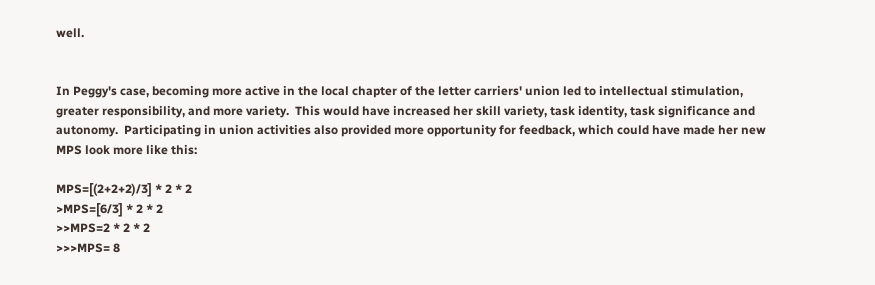well.


In Peggy's case, becoming more active in the local chapter of the letter carriers' union led to intellectual stimulation, greater responsibility, and more variety.  This would have increased her skill variety, task identity, task significance and autonomy.  Participating in union activities also provided more opportunity for feedback, which could have made her new MPS look more like this:

MPS=[(2+2+2)/3] * 2 * 2
>MPS=[6/3] * 2 * 2
>>MPS=2 * 2 * 2
>>>MPS= 8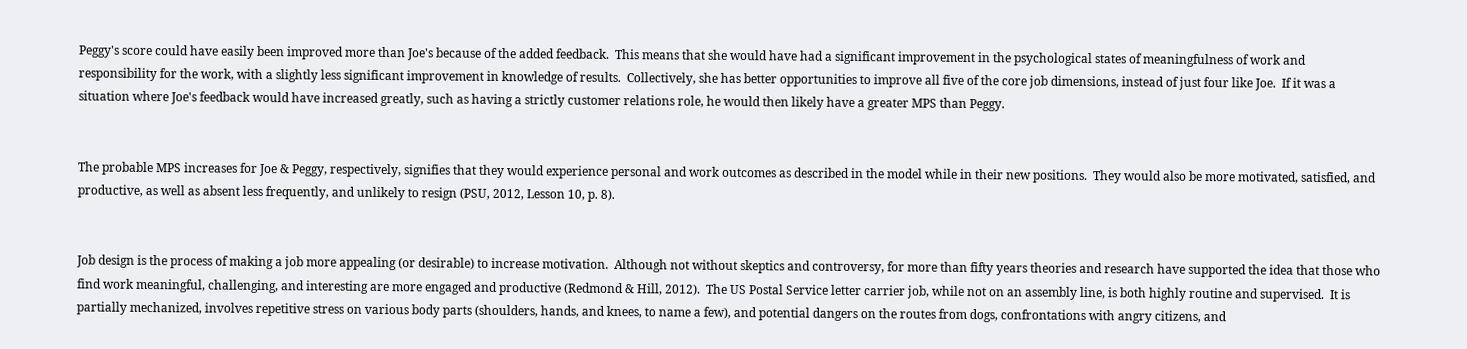Peggy's score could have easily been improved more than Joe's because of the added feedback.  This means that she would have had a significant improvement in the psychological states of meaningfulness of work and responsibility for the work, with a slightly less significant improvement in knowledge of results.  Collectively, she has better opportunities to improve all five of the core job dimensions, instead of just four like Joe.  If it was a situation where Joe's feedback would have increased greatly, such as having a strictly customer relations role, he would then likely have a greater MPS than Peggy.


The probable MPS increases for Joe & Peggy, respectively, signifies that they would experience personal and work outcomes as described in the model while in their new positions.  They would also be more motivated, satisfied, and productive, as well as absent less frequently, and unlikely to resign (PSU, 2012, Lesson 10, p. 8).


Job design is the process of making a job more appealing (or desirable) to increase motivation.  Although not without skeptics and controversy, for more than fifty years theories and research have supported the idea that those who find work meaningful, challenging, and interesting are more engaged and productive (Redmond & Hill, 2012).  The US Postal Service letter carrier job, while not on an assembly line, is both highly routine and supervised.  It is partially mechanized, involves repetitive stress on various body parts (shoulders, hands, and knees, to name a few), and potential dangers on the routes from dogs, confrontations with angry citizens, and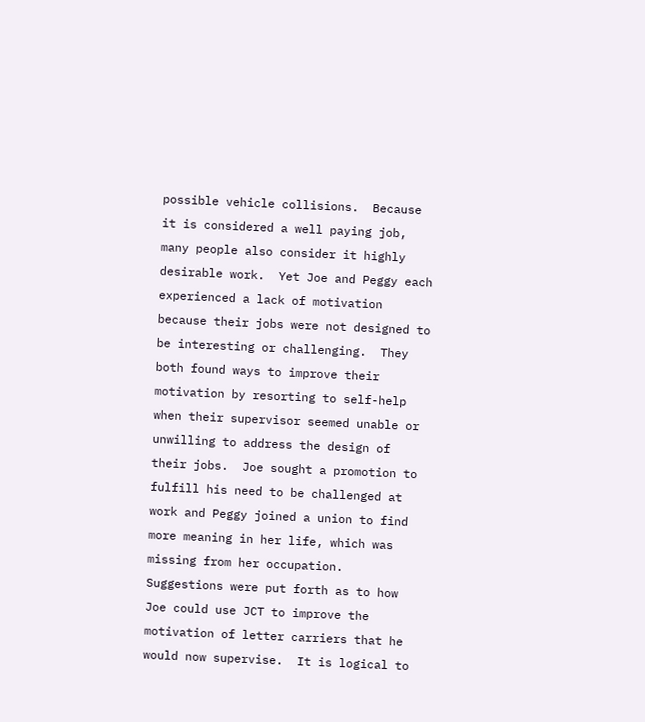possible vehicle collisions.  Because it is considered a well paying job, many people also consider it highly desirable work.  Yet Joe and Peggy each experienced a lack of motivation because their jobs were not designed to be interesting or challenging.  They both found ways to improve their motivation by resorting to self-help when their supervisor seemed unable or unwilling to address the design of their jobs.  Joe sought a promotion to fulfill his need to be challenged at work and Peggy joined a union to find more meaning in her life, which was missing from her occupation.  Suggestions were put forth as to how Joe could use JCT to improve the motivation of letter carriers that he would now supervise.  It is logical to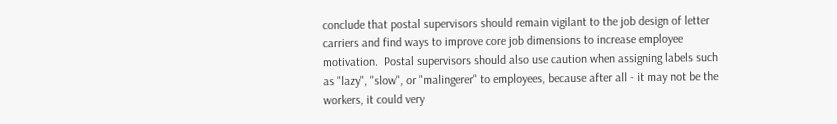conclude that postal supervisors should remain vigilant to the job design of letter carriers and find ways to improve core job dimensions to increase employee motivation.  Postal supervisors should also use caution when assigning labels such as "lazy", "slow", or "malingerer" to employees, because after all - it may not be the workers, it could very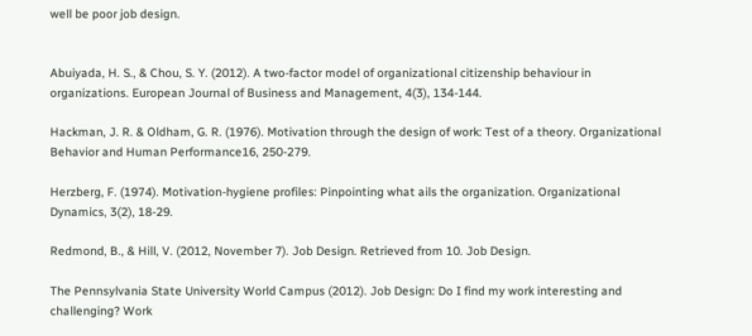well be poor job design.


Abuiyada, H. S., & Chou, S. Y. (2012). A two-factor model of organizational citizenship behaviour in organizations. European Journal of Business and Management, 4(3), 134-144.

Hackman, J. R. & Oldham, G. R. (1976). Motivation through the design of work: Test of a theory. Organizational Behavior and Human Performance16, 250-279.

Herzberg, F. (1974). Motivation-hygiene profiles: Pinpointing what ails the organization. Organizational Dynamics, 3(2), 18-29.

Redmond, B., & Hill, V. (2012, November 7). Job Design. Retrieved from 10. Job Design.

The Pennsylvania State University World Campus (2012). Job Design: Do I find my work interesting and challenging? Work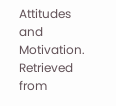Attitudes and Motivation. Retrieved from